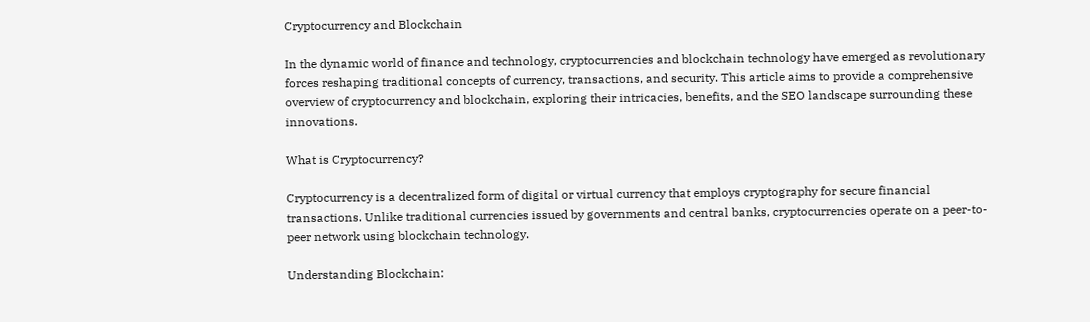Cryptocurrency and Blockchain

In the dynamic world of finance and technology, cryptocurrencies and blockchain technology have emerged as revolutionary forces reshaping traditional concepts of currency, transactions, and security. This article aims to provide a comprehensive overview of cryptocurrency and blockchain, exploring their intricacies, benefits, and the SEO landscape surrounding these innovations.

What is Cryptocurrency?

Cryptocurrency is a decentralized form of digital or virtual currency that employs cryptography for secure financial transactions. Unlike traditional currencies issued by governments and central banks, cryptocurrencies operate on a peer-to-peer network using blockchain technology.

Understanding Blockchain: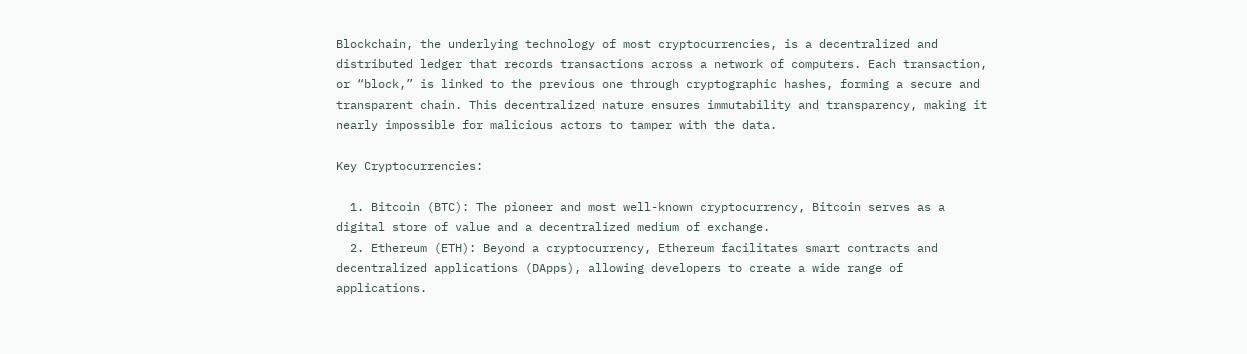Blockchain, the underlying technology of most cryptocurrencies, is a decentralized and distributed ledger that records transactions across a network of computers. Each transaction, or “block,” is linked to the previous one through cryptographic hashes, forming a secure and transparent chain. This decentralized nature ensures immutability and transparency, making it nearly impossible for malicious actors to tamper with the data.

Key Cryptocurrencies:

  1. Bitcoin (BTC): The pioneer and most well-known cryptocurrency, Bitcoin serves as a digital store of value and a decentralized medium of exchange.
  2. Ethereum (ETH): Beyond a cryptocurrency, Ethereum facilitates smart contracts and decentralized applications (DApps), allowing developers to create a wide range of applications.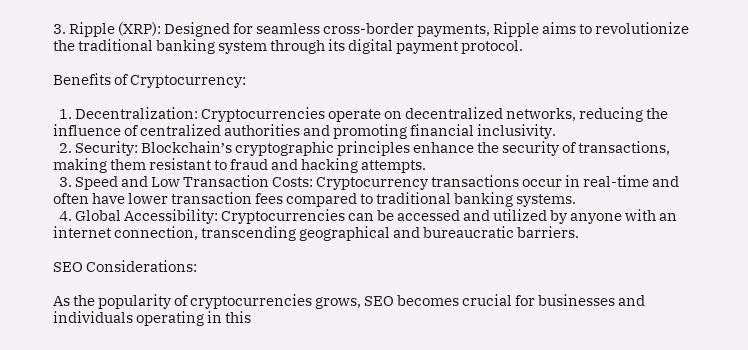3. Ripple (XRP): Designed for seamless cross-border payments, Ripple aims to revolutionize the traditional banking system through its digital payment protocol.

Benefits of Cryptocurrency:

  1. Decentralization: Cryptocurrencies operate on decentralized networks, reducing the influence of centralized authorities and promoting financial inclusivity.
  2. Security: Blockchain’s cryptographic principles enhance the security of transactions, making them resistant to fraud and hacking attempts.
  3. Speed and Low Transaction Costs: Cryptocurrency transactions occur in real-time and often have lower transaction fees compared to traditional banking systems.
  4. Global Accessibility: Cryptocurrencies can be accessed and utilized by anyone with an internet connection, transcending geographical and bureaucratic barriers.

SEO Considerations:

As the popularity of cryptocurrencies grows, SEO becomes crucial for businesses and individuals operating in this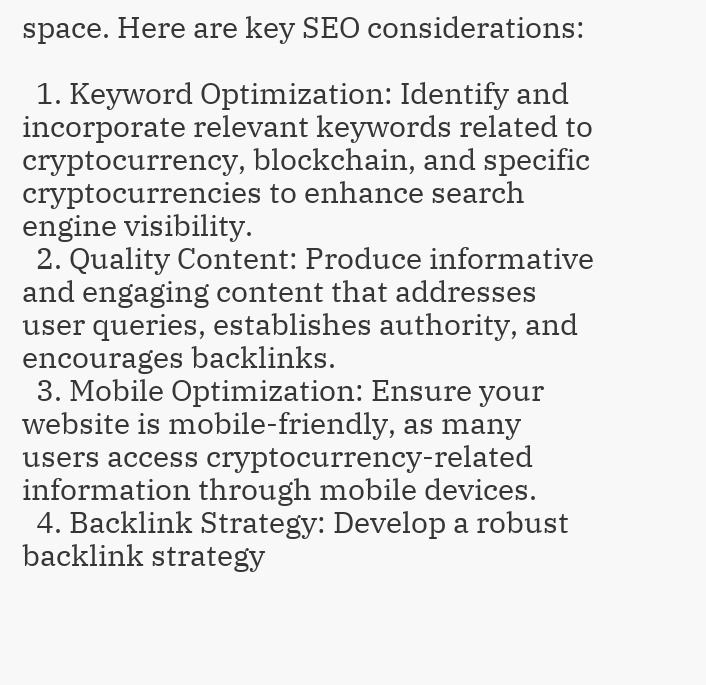space. Here are key SEO considerations:

  1. Keyword Optimization: Identify and incorporate relevant keywords related to cryptocurrency, blockchain, and specific cryptocurrencies to enhance search engine visibility.
  2. Quality Content: Produce informative and engaging content that addresses user queries, establishes authority, and encourages backlinks.
  3. Mobile Optimization: Ensure your website is mobile-friendly, as many users access cryptocurrency-related information through mobile devices.
  4. Backlink Strategy: Develop a robust backlink strategy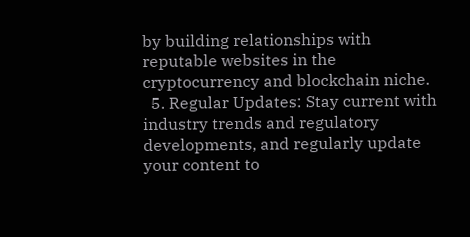by building relationships with reputable websites in the cryptocurrency and blockchain niche.
  5. Regular Updates: Stay current with industry trends and regulatory developments, and regularly update your content to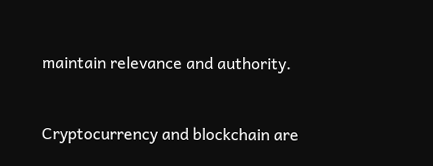maintain relevance and authority.


Cryptocurrency and blockchain are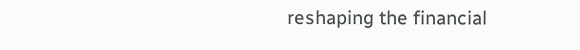reshaping the financial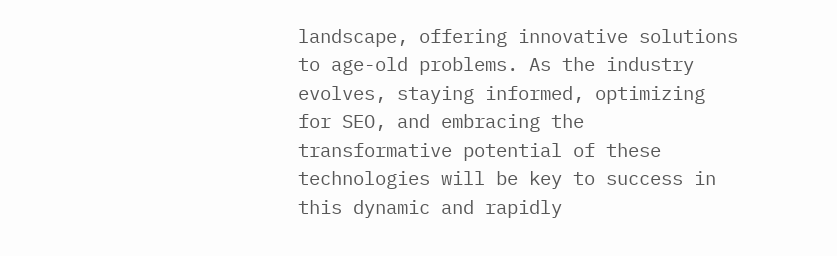landscape, offering innovative solutions to age-old problems. As the industry evolves, staying informed, optimizing for SEO, and embracing the transformative potential of these technologies will be key to success in this dynamic and rapidly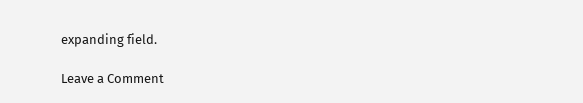expanding field.

Leave a Comment